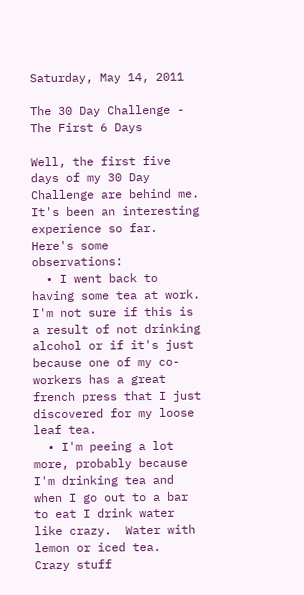Saturday, May 14, 2011

The 30 Day Challenge - The First 6 Days

Well, the first five days of my 30 Day Challenge are behind me.  It's been an interesting experience so far.  Here's some observations:
  • I went back to having some tea at work.  I'm not sure if this is a result of not drinking alcohol or if it's just because one of my co-workers has a great french press that I just discovered for my loose leaf tea.
  • I'm peeing a lot more, probably because I'm drinking tea and when I go out to a bar to eat I drink water like crazy.  Water with lemon or iced tea.  Crazy stuff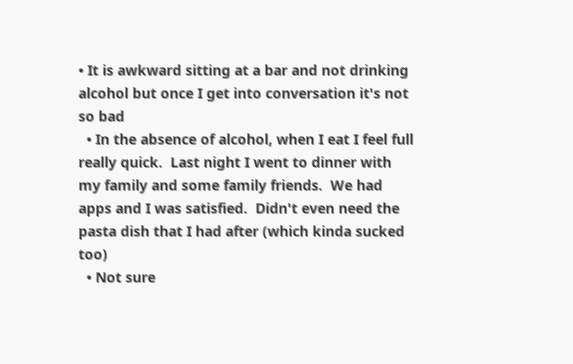• It is awkward sitting at a bar and not drinking alcohol but once I get into conversation it's not so bad
  • In the absence of alcohol, when I eat I feel full really quick.  Last night I went to dinner with my family and some family friends.  We had apps and I was satisfied.  Didn't even need the pasta dish that I had after (which kinda sucked too)
  • Not sure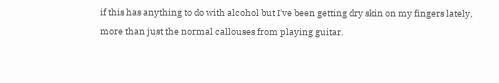if this has anything to do with alcohol but I've been getting dry skin on my fingers lately, more than just the normal callouses from playing guitar.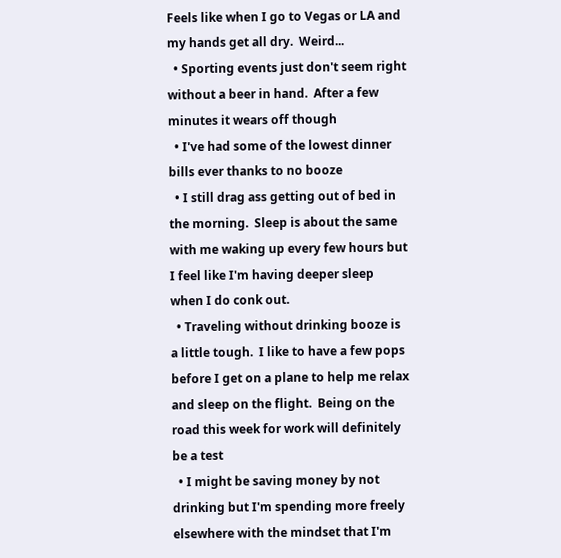Feels like when I go to Vegas or LA and my hands get all dry.  Weird...
  • Sporting events just don't seem right without a beer in hand.  After a few minutes it wears off though
  • I've had some of the lowest dinner bills ever thanks to no booze
  • I still drag ass getting out of bed in the morning.  Sleep is about the same with me waking up every few hours but I feel like I'm having deeper sleep when I do conk out.
  • Traveling without drinking booze is a little tough.  I like to have a few pops before I get on a plane to help me relax and sleep on the flight.  Being on the road this week for work will definitely be a test
  • I might be saving money by not drinking but I'm spending more freely elsewhere with the mindset that I'm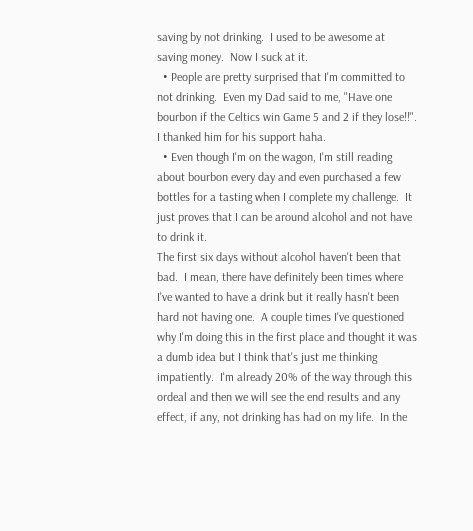saving by not drinking.  I used to be awesome at saving money.  Now I suck at it.
  • People are pretty surprised that I'm committed to not drinking.  Even my Dad said to me, "Have one bourbon if the Celtics win Game 5 and 2 if they lose!!".  I thanked him for his support haha.
  • Even though I'm on the wagon, I'm still reading about bourbon every day and even purchased a few bottles for a tasting when I complete my challenge.  It just proves that I can be around alcohol and not have to drink it.
The first six days without alcohol haven't been that bad.  I mean, there have definitely been times where I've wanted to have a drink but it really hasn't been hard not having one.  A couple times I've questioned why I'm doing this in the first place and thought it was a dumb idea but I think that's just me thinking impatiently.  I'm already 20% of the way through this ordeal and then we will see the end results and any effect, if any, not drinking has had on my life.  In the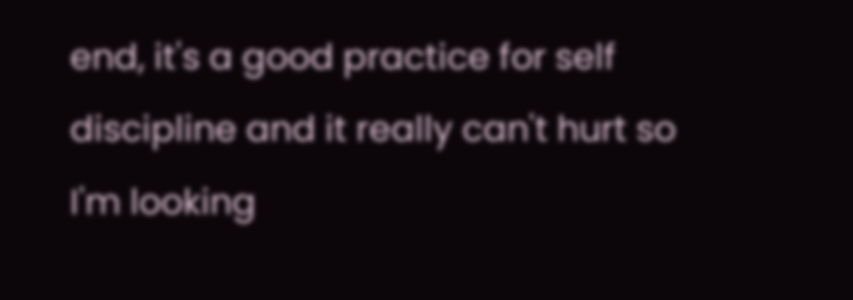end, it's a good practice for self discipline and it really can't hurt so I'm looking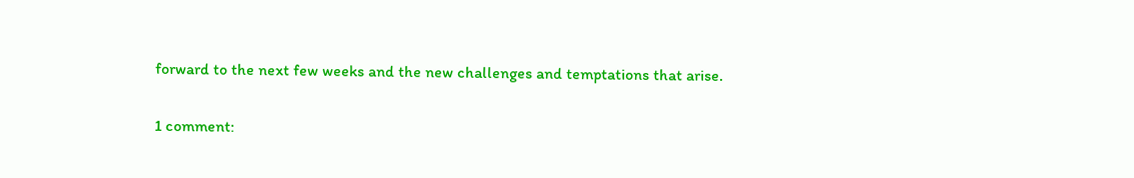forward to the next few weeks and the new challenges and temptations that arise.

1 comment: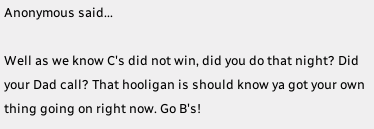Anonymous said...

Well as we know C's did not win, did you do that night? Did your Dad call? That hooligan is should know ya got your own thing going on right now. Go B's!